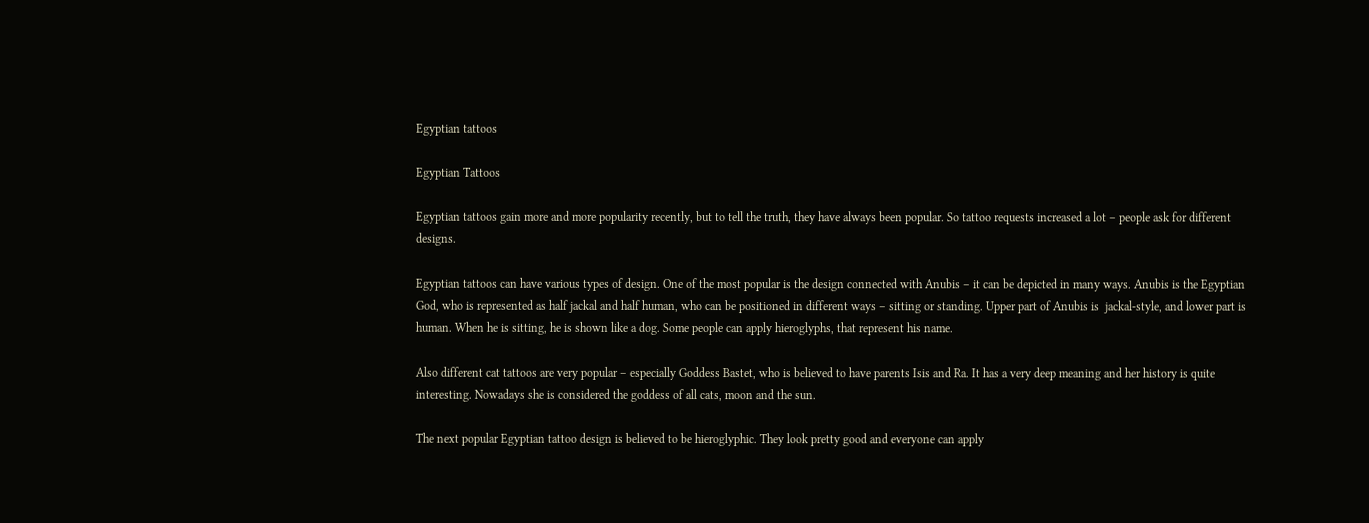Egyptian tattoos

Egyptian Tattoos

Egyptian tattoos gain more and more popularity recently, but to tell the truth, they have always been popular. So tattoo requests increased a lot – people ask for different designs.

Egyptian tattoos can have various types of design. One of the most popular is the design connected with Anubis – it can be depicted in many ways. Anubis is the Egyptian God, who is represented as half jackal and half human, who can be positioned in different ways – sitting or standing. Upper part of Anubis is  jackal-style, and lower part is human. When he is sitting, he is shown like a dog. Some people can apply hieroglyphs, that represent his name.

Also different cat tattoos are very popular – especially Goddess Bastet, who is believed to have parents Isis and Ra. It has a very deep meaning and her history is quite interesting. Nowadays she is considered the goddess of all cats, moon and the sun.

The next popular Egyptian tattoo design is believed to be hieroglyphic. They look pretty good and everyone can apply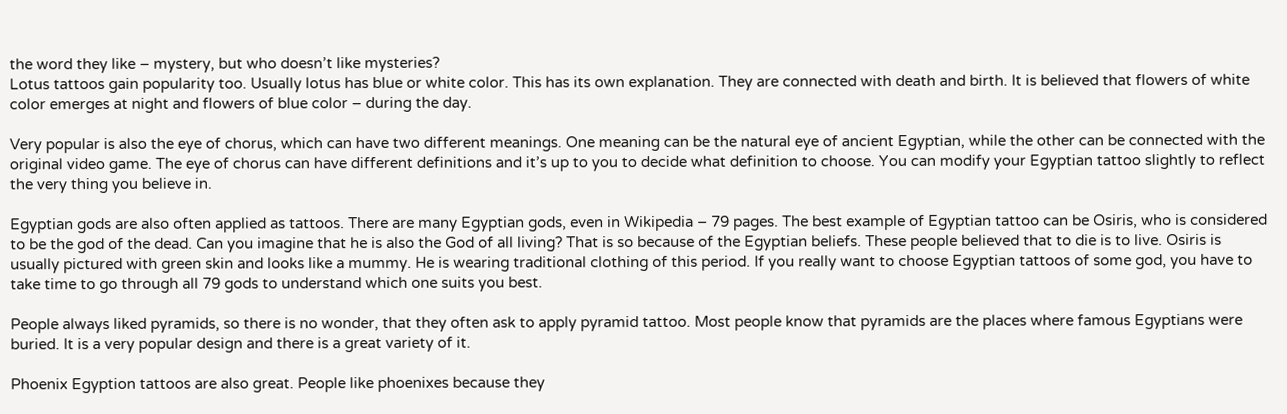the word they like – mystery, but who doesn’t like mysteries?
Lotus tattoos gain popularity too. Usually lotus has blue or white color. This has its own explanation. They are connected with death and birth. It is believed that flowers of white color emerges at night and flowers of blue color – during the day.

Very popular is also the eye of chorus, which can have two different meanings. One meaning can be the natural eye of ancient Egyptian, while the other can be connected with the original video game. The eye of chorus can have different definitions and it’s up to you to decide what definition to choose. You can modify your Egyptian tattoo slightly to reflect the very thing you believe in.

Egyptian gods are also often applied as tattoos. There are many Egyptian gods, even in Wikipedia – 79 pages. The best example of Egyptian tattoo can be Osiris, who is considered to be the god of the dead. Can you imagine that he is also the God of all living? That is so because of the Egyptian beliefs. These people believed that to die is to live. Osiris is usually pictured with green skin and looks like a mummy. He is wearing traditional clothing of this period. If you really want to choose Egyptian tattoos of some god, you have to take time to go through all 79 gods to understand which one suits you best.

People always liked pyramids, so there is no wonder, that they often ask to apply pyramid tattoo. Most people know that pyramids are the places where famous Egyptians were buried. It is a very popular design and there is a great variety of it.

Phoenix Egyption tattoos are also great. People like phoenixes because they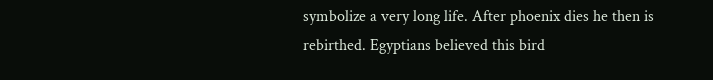symbolize a very long life. After phoenix dies he then is rebirthed. Egyptians believed this bird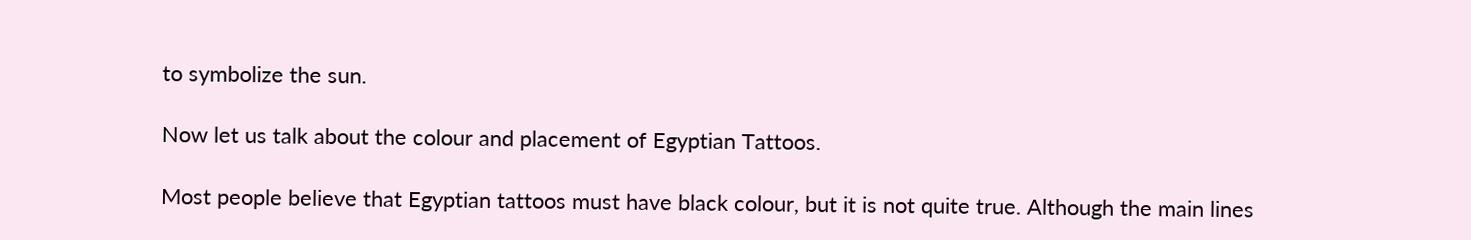to symbolize the sun.

Now let us talk about the colour and placement of Egyptian Tattoos.

Most people believe that Egyptian tattoos must have black colour, but it is not quite true. Although the main lines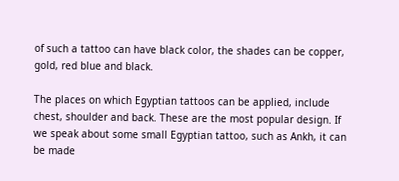of such a tattoo can have black color, the shades can be copper, gold, red blue and black.

The places on which Egyptian tattoos can be applied, include chest, shoulder and back. These are the most popular design. If we speak about some small Egyptian tattoo, such as Ankh, it can be made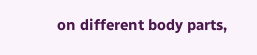on different body parts,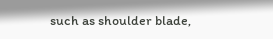such as shoulder blade,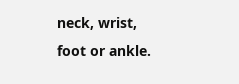neck, wrist, foot or ankle.